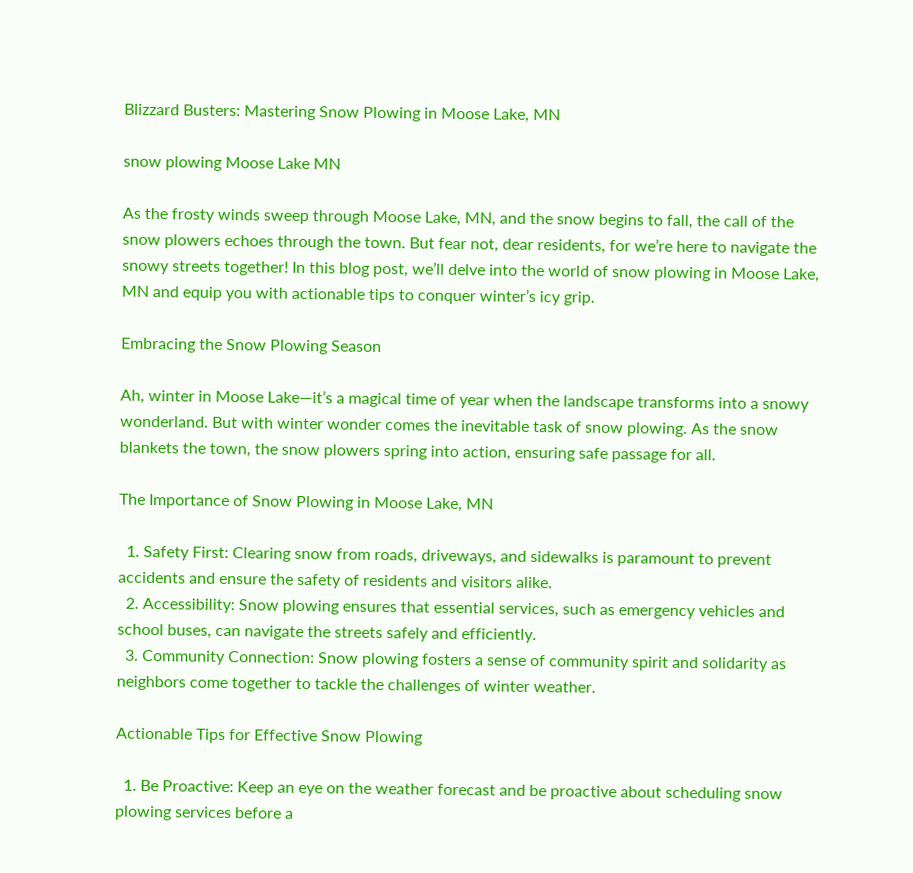Blizzard Busters: Mastering Snow Plowing in Moose Lake, MN

snow plowing Moose Lake MN

As the frosty winds sweep through Moose Lake, MN, and the snow begins to fall, the call of the snow plowers echoes through the town. But fear not, dear residents, for we’re here to navigate the snowy streets together! In this blog post, we’ll delve into the world of snow plowing in Moose Lake, MN and equip you with actionable tips to conquer winter’s icy grip.

Embracing the Snow Plowing Season

Ah, winter in Moose Lake—it’s a magical time of year when the landscape transforms into a snowy wonderland. But with winter wonder comes the inevitable task of snow plowing. As the snow blankets the town, the snow plowers spring into action, ensuring safe passage for all.

The Importance of Snow Plowing in Moose Lake, MN

  1. Safety First: Clearing snow from roads, driveways, and sidewalks is paramount to prevent accidents and ensure the safety of residents and visitors alike.
  2. Accessibility: Snow plowing ensures that essential services, such as emergency vehicles and school buses, can navigate the streets safely and efficiently.
  3. Community Connection: Snow plowing fosters a sense of community spirit and solidarity as neighbors come together to tackle the challenges of winter weather.

Actionable Tips for Effective Snow Plowing

  1. Be Proactive: Keep an eye on the weather forecast and be proactive about scheduling snow plowing services before a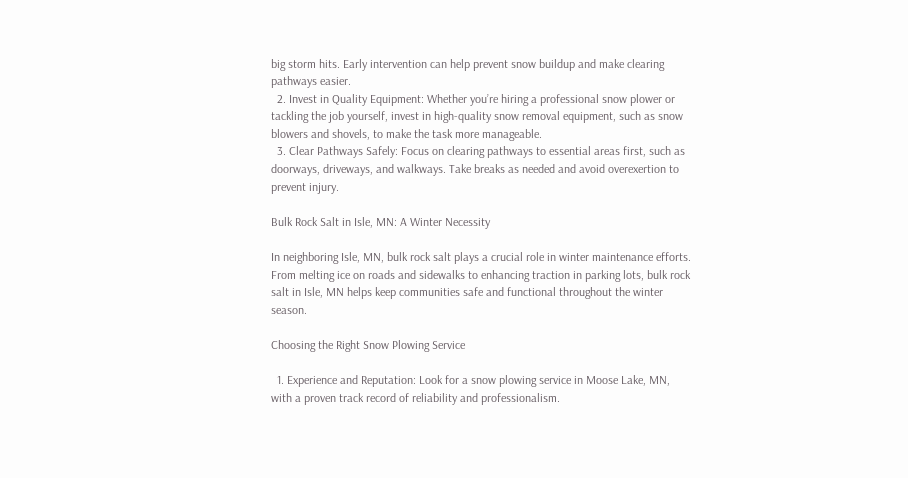big storm hits. Early intervention can help prevent snow buildup and make clearing pathways easier.
  2. Invest in Quality Equipment: Whether you’re hiring a professional snow plower or tackling the job yourself, invest in high-quality snow removal equipment, such as snow blowers and shovels, to make the task more manageable.
  3. Clear Pathways Safely: Focus on clearing pathways to essential areas first, such as doorways, driveways, and walkways. Take breaks as needed and avoid overexertion to prevent injury.

Bulk Rock Salt in Isle, MN: A Winter Necessity

In neighboring Isle, MN, bulk rock salt plays a crucial role in winter maintenance efforts. From melting ice on roads and sidewalks to enhancing traction in parking lots, bulk rock salt in Isle, MN helps keep communities safe and functional throughout the winter season.

Choosing the Right Snow Plowing Service

  1. Experience and Reputation: Look for a snow plowing service in Moose Lake, MN, with a proven track record of reliability and professionalism.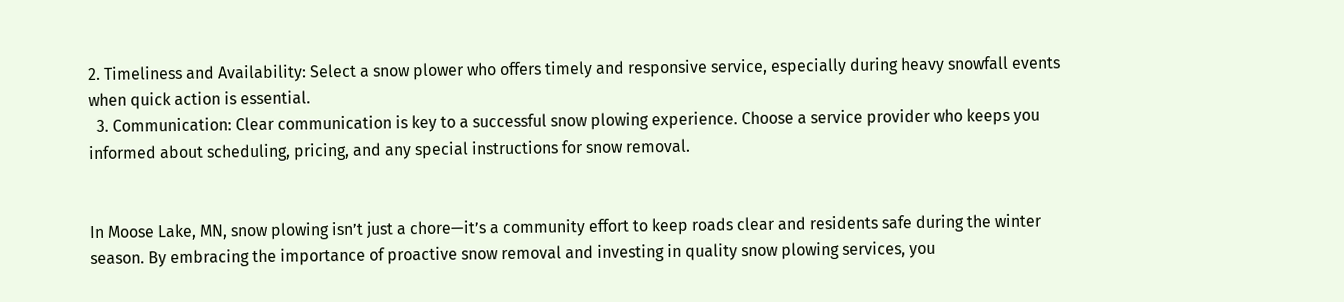2. Timeliness and Availability: Select a snow plower who offers timely and responsive service, especially during heavy snowfall events when quick action is essential.
  3. Communication: Clear communication is key to a successful snow plowing experience. Choose a service provider who keeps you informed about scheduling, pricing, and any special instructions for snow removal.


In Moose Lake, MN, snow plowing isn’t just a chore—it’s a community effort to keep roads clear and residents safe during the winter season. By embracing the importance of proactive snow removal and investing in quality snow plowing services, you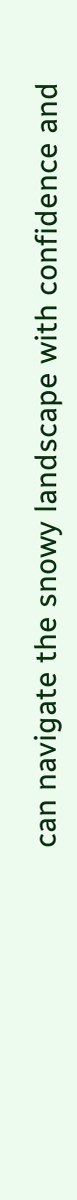can navigate the snowy landscape with confidence and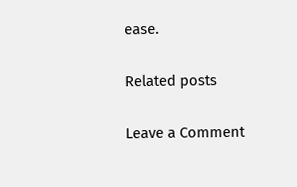ease.

Related posts

Leave a Comment